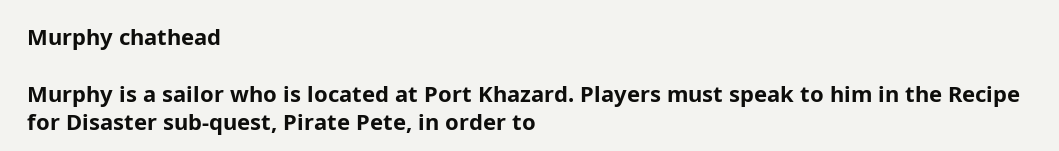Murphy chathead

Murphy is a sailor who is located at Port Khazard. Players must speak to him in the Recipe for Disaster sub-quest, Pirate Pete, in order to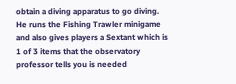obtain a diving apparatus to go diving. He runs the Fishing Trawler minigame and also gives players a Sextant which is 1 of 3 items that the observatory professor tells you is needed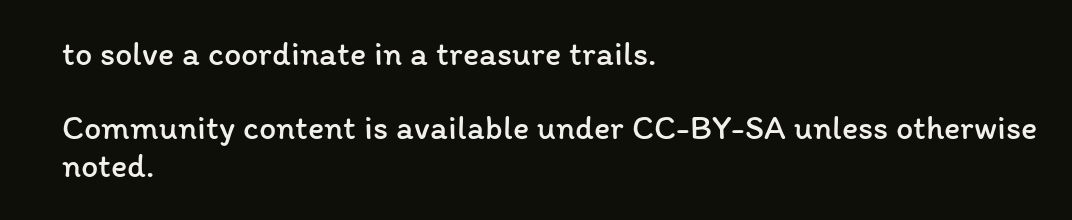to solve a coordinate in a treasure trails.

Community content is available under CC-BY-SA unless otherwise noted.